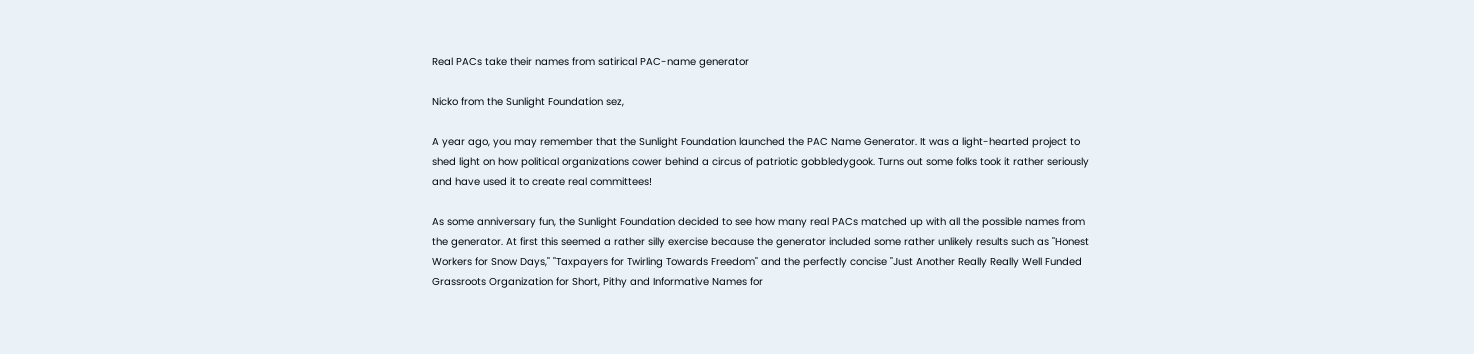Real PACs take their names from satirical PAC-name generator

Nicko from the Sunlight Foundation sez,

A year ago, you may remember that the Sunlight Foundation launched the PAC Name Generator. It was a light-hearted project to shed light on how political organizations cower behind a circus of patriotic gobbledygook. Turns out some folks took it rather seriously and have used it to create real committees!

As some anniversary fun, the Sunlight Foundation decided to see how many real PACs matched up with all the possible names from the generator. At first this seemed a rather silly exercise because the generator included some rather unlikely results such as "Honest Workers for Snow Days," "Taxpayers for Twirling Towards Freedom" and the perfectly concise "Just Another Really Really Well Funded Grassroots Organization for Short, Pithy and Informative Names for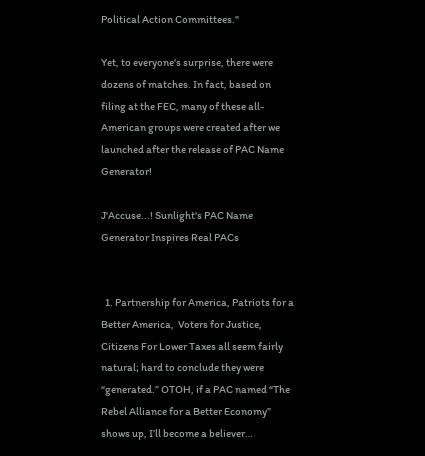Political Action Committees."

Yet, to everyone's surprise, there were dozens of matches. In fact, based on filing at the FEC, many of these all-American groups were created after we launched after the release of PAC Name Generator!

J'Accuse...! Sunlight's PAC Name Generator Inspires Real PACs


  1. Partnership for America, Patriots for a Better America,  Voters for Justice, Citizens For Lower Taxes all seem fairly natural; hard to conclude they were “generated.” OTOH, if a PAC named “The Rebel Alliance for a Better Economy” shows up, I’ll become a believer…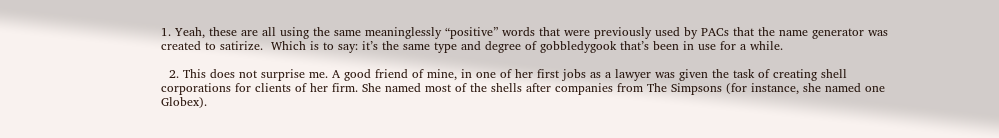1. Yeah, these are all using the same meaninglessly “positive” words that were previously used by PACs that the name generator was created to satirize.  Which is to say: it’s the same type and degree of gobbledygook that’s been in use for a while.

  2. This does not surprise me. A good friend of mine, in one of her first jobs as a lawyer was given the task of creating shell corporations for clients of her firm. She named most of the shells after companies from The Simpsons (for instance, she named one Globex).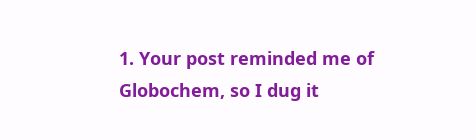1. Your post reminded me of Globochem, so I dug it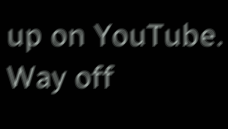up on YouTube. Way off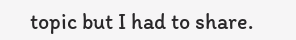topic but I had to share.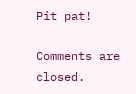Pit pat!

Comments are closed.